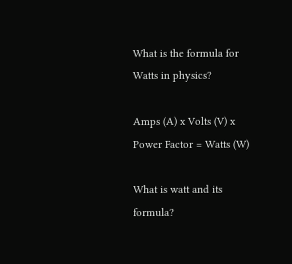What is the formula for Watts in physics?

Amps (A) x Volts (V) x Power Factor = Watts (W)

What is watt and its formula?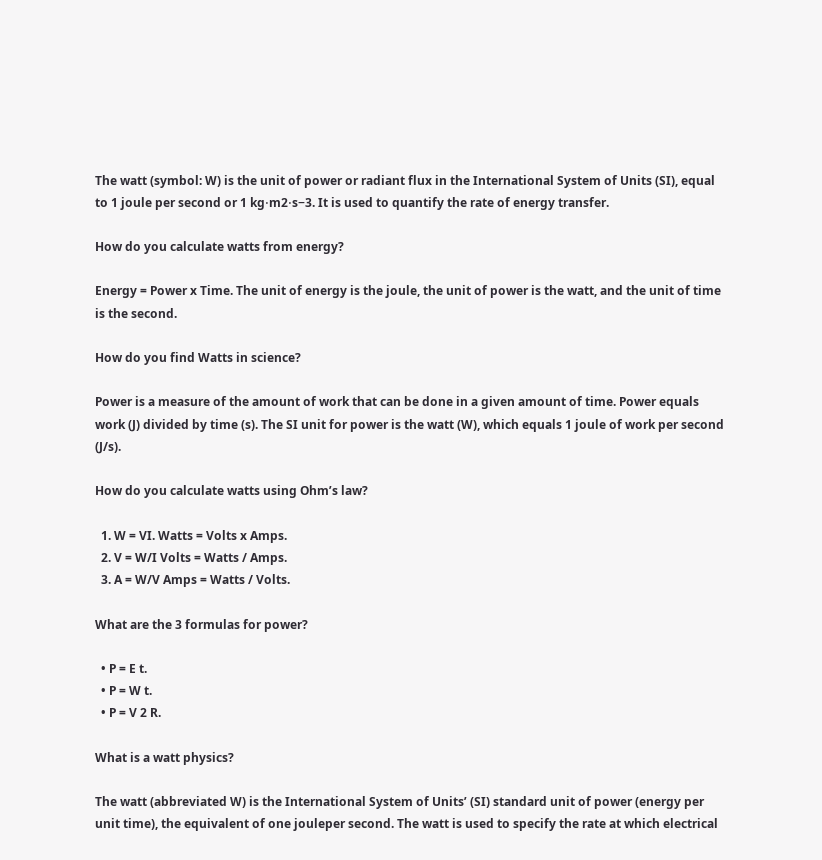The watt (symbol: W) is the unit of power or radiant flux in the International System of Units (SI), equal to 1 joule per second or 1 kg⋅m2⋅s−3. It is used to quantify the rate of energy transfer.

How do you calculate watts from energy?

Energy = Power x Time. The unit of energy is the joule, the unit of power is the watt, and the unit of time is the second.

How do you find Watts in science?

Power is a measure of the amount of work that can be done in a given amount of time. Power equals work (J) divided by time (s). The SI unit for power is the watt (W), which equals 1 joule of work per second (J/s).

How do you calculate watts using Ohm’s law?

  1. W = VI. Watts = Volts x Amps.
  2. V = W/I Volts = Watts / Amps.
  3. A = W/V Amps = Watts / Volts.

What are the 3 formulas for power?

  • P = E t.
  • P = W t.
  • P = V 2 R.

What is a watt physics?

The watt (abbreviated W) is the International System of Units’ (SI) standard unit of power (energy per unit time), the equivalent of one jouleper second. The watt is used to specify the rate at which electrical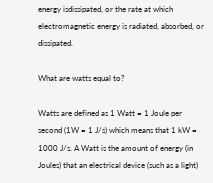energy isdissipated, or the rate at which electromagnetic energy is radiated, absorbed, or dissipated.

What are watts equal to?

Watts are defined as 1 Watt = 1 Joule per second (1W = 1 J/s) which means that 1 kW = 1000 J/s. A Watt is the amount of energy (in Joules) that an electrical device (such as a light)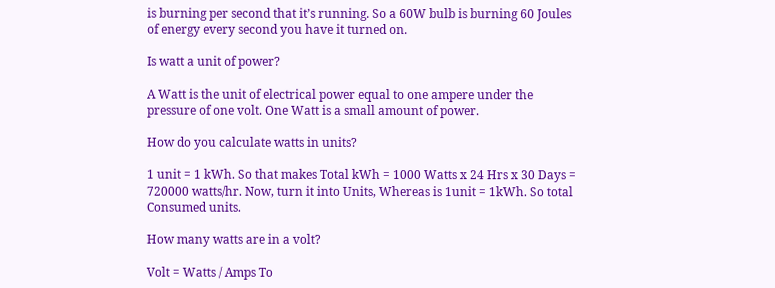is burning per second that it’s running. So a 60W bulb is burning 60 Joules of energy every second you have it turned on.

Is watt a unit of power?

A Watt is the unit of electrical power equal to one ampere under the pressure of one volt. One Watt is a small amount of power.

How do you calculate watts in units?

1 unit = 1 kWh. So that makes Total kWh = 1000 Watts x 24 Hrs x 30 Days = 720000 watts/hr. Now, turn it into Units, Whereas is 1unit = 1kWh. So total Consumed units.

How many watts are in a volt?

Volt = Watts / Amps To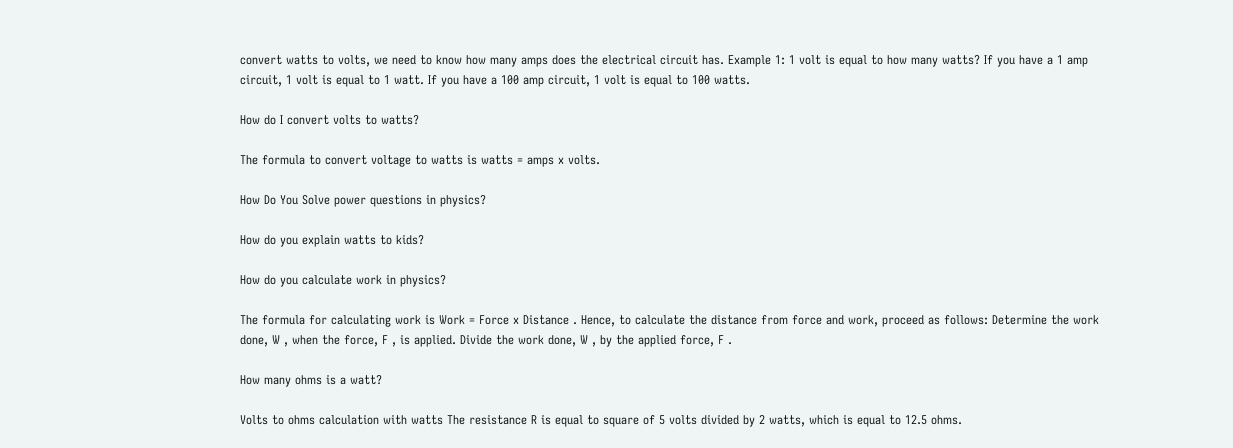convert watts to volts, we need to know how many amps does the electrical circuit has. Example 1: 1 volt is equal to how many watts? If you have a 1 amp circuit, 1 volt is equal to 1 watt. If you have a 100 amp circuit, 1 volt is equal to 100 watts.

How do I convert volts to watts?

The formula to convert voltage to watts is watts = amps x volts.

How Do You Solve power questions in physics?

How do you explain watts to kids?

How do you calculate work in physics?

The formula for calculating work is Work = Force x Distance . Hence, to calculate the distance from force and work, proceed as follows: Determine the work done, W , when the force, F , is applied. Divide the work done, W , by the applied force, F .

How many ohms is a watt?

Volts to ohms calculation with watts The resistance R is equal to square of 5 volts divided by 2 watts, which is equal to 12.5 ohms.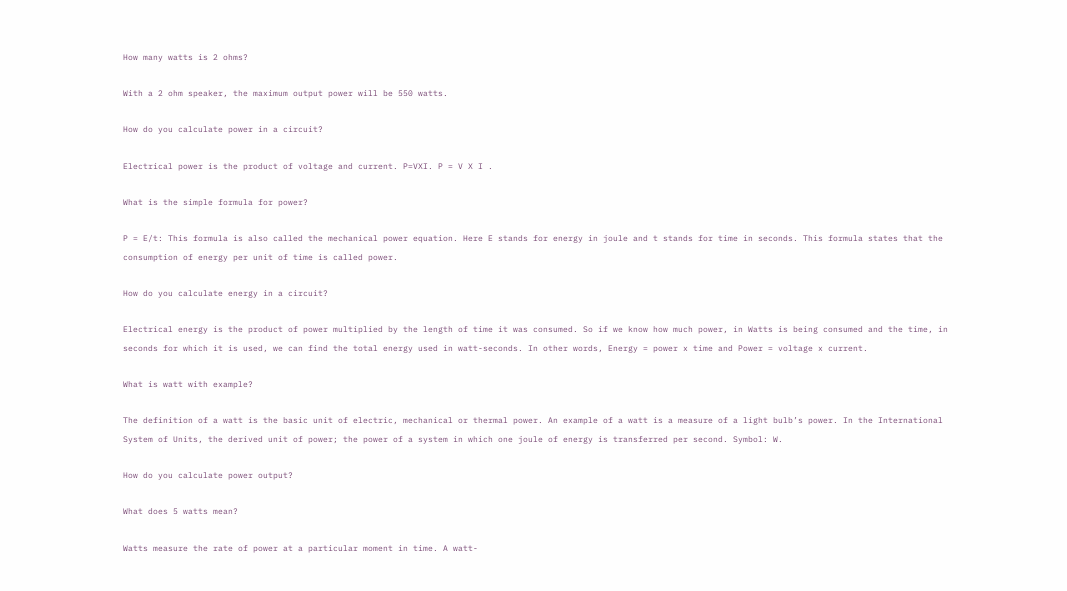How many watts is 2 ohms?

With a 2 ohm speaker, the maximum output power will be 550 watts.

How do you calculate power in a circuit?

Electrical power is the product of voltage and current. P=VXI. P = V X I .

What is the simple formula for power?

P = E/t: This formula is also called the mechanical power equation. Here E stands for energy in joule and t stands for time in seconds. This formula states that the consumption of energy per unit of time is called power.

How do you calculate energy in a circuit?

Electrical energy is the product of power multiplied by the length of time it was consumed. So if we know how much power, in Watts is being consumed and the time, in seconds for which it is used, we can find the total energy used in watt-seconds. In other words, Energy = power x time and Power = voltage x current.

What is watt with example?

The definition of a watt is the basic unit of electric, mechanical or thermal power. An example of a watt is a measure of a light bulb’s power. In the International System of Units, the derived unit of power; the power of a system in which one joule of energy is transferred per second. Symbol: W.

How do you calculate power output?

What does 5 watts mean?

Watts measure the rate of power at a particular moment in time. A watt-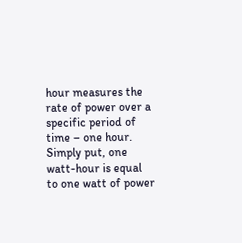hour measures the rate of power over a specific period of time – one hour. Simply put, one watt-hour is equal to one watt of power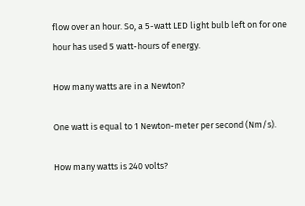flow over an hour. So, a 5-watt LED light bulb left on for one hour has used 5 watt-hours of energy.

How many watts are in a Newton?

One watt is equal to 1 Newton-meter per second (Nm/s).

How many watts is 240 volts?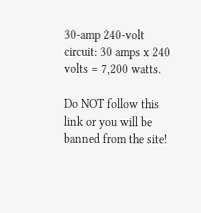30-amp 240-volt circuit: 30 amps x 240 volts = 7,200 watts.

Do NOT follow this link or you will be banned from the site!